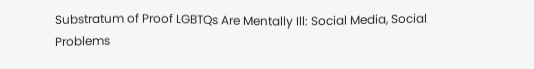Substratum of Proof LGBTQs Are Mentally Ill: Social Media, Social Problems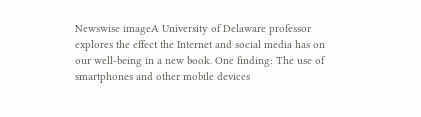Newswise imageA University of Delaware professor explores the effect the Internet and social media has on our well-being in a new book. One finding: The use of smartphones and other mobile devices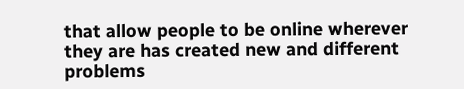that allow people to be online wherever they are has created new and different problems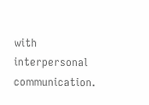with interpersonal communication.